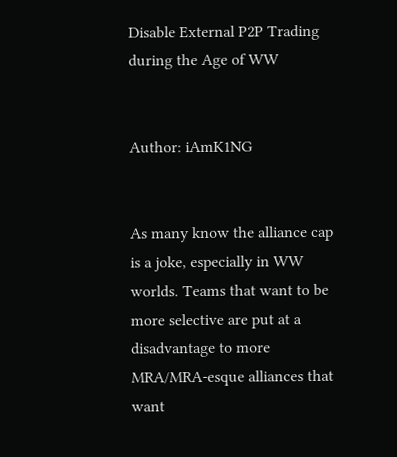Disable External P2P Trading during the Age of WW


Author: iAmK1NG


As many know the alliance cap is a joke, especially in WW worlds. Teams that want to be more selective are put at a disadvantage to more MRA/MRA-esque alliances that want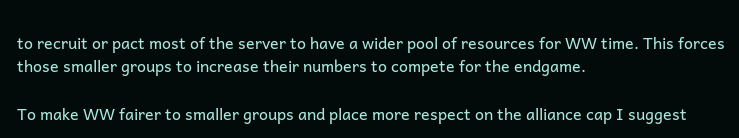to recruit or pact most of the server to have a wider pool of resources for WW time. This forces those smaller groups to increase their numbers to compete for the endgame.

To make WW fairer to smaller groups and place more respect on the alliance cap I suggest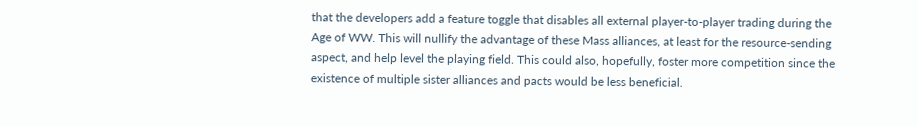that the developers add a feature toggle that disables all external player-to-player trading during the Age of WW. This will nullify the advantage of these Mass alliances, at least for the resource-sending aspect, and help level the playing field. This could also, hopefully, foster more competition since the existence of multiple sister alliances and pacts would be less beneficial.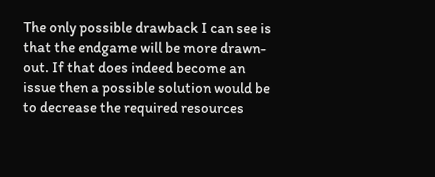The only possible drawback I can see is that the endgame will be more drawn-out. If that does indeed become an issue then a possible solution would be to decrease the required resources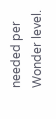needed per Wonder level.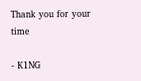Thank you for your time

- K1NG